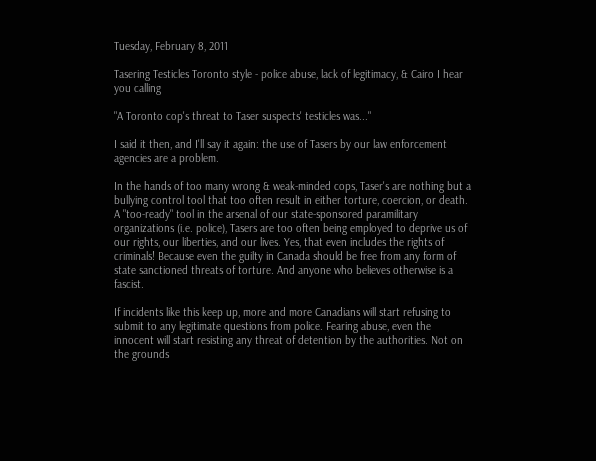Tuesday, February 8, 2011

Tasering Testicles Toronto style - police abuse, lack of legitimacy, & Cairo I hear you calling

"A Toronto cop's threat to Taser suspects' testicles was..."

I said it then, and I'll say it again: the use of Tasers by our law enforcement agencies are a problem.

In the hands of too many wrong & weak-minded cops, Taser's are nothing but a bullying control tool that too often result in either torture, coercion, or death. A "too-ready" tool in the arsenal of our state-sponsored paramilitary organizations (i.e. police), Tasers are too often being employed to deprive us of our rights, our liberties, and our lives. Yes, that even includes the rights of criminals! Because even the guilty in Canada should be free from any form of state sanctioned threats of torture. And anyone who believes otherwise is a fascist.

If incidents like this keep up, more and more Canadians will start refusing to submit to any legitimate questions from police. Fearing abuse, even the innocent will start resisting any threat of detention by the authorities. Not on the grounds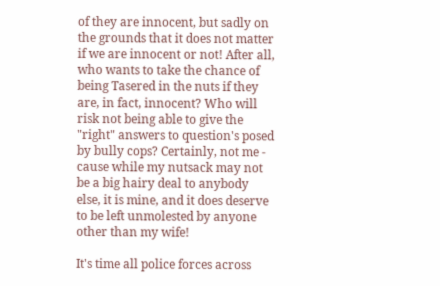of they are innocent, but sadly on the grounds that it does not matter if we are innocent or not! After all, who wants to take the chance of being Tasered in the nuts if they are, in fact, innocent? Who will risk not being able to give the "right" answers to question's posed by bully cops? Certainly, not me - cause while my nutsack may not be a big hairy deal to anybody else, it is mine, and it does deserve to be left unmolested by anyone other than my wife!

It's time all police forces across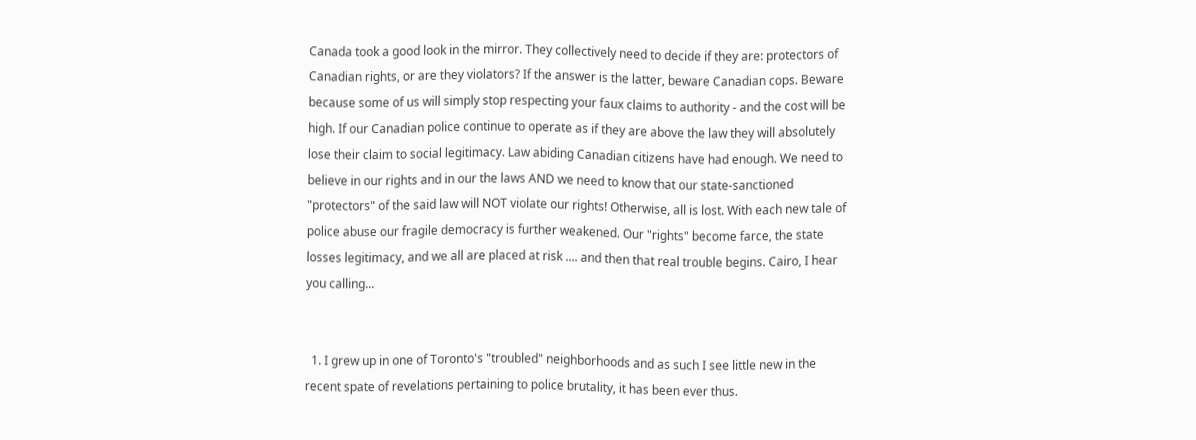Canada took a good look in the mirror. They collectively need to decide if they are: protectors of Canadian rights, or are they violators? If the answer is the latter, beware Canadian cops. Beware because some of us will simply stop respecting your faux claims to authority - and the cost will be high. If our Canadian police continue to operate as if they are above the law they will absolutely lose their claim to social legitimacy. Law abiding Canadian citizens have had enough. We need to believe in our rights and in our the laws AND we need to know that our state-sanctioned "protectors" of the said law will NOT violate our rights! Otherwise, all is lost. With each new tale of police abuse our fragile democracy is further weakened. Our "rights" become farce, the state losses legitimacy, and we all are placed at risk .... and then that real trouble begins. Cairo, I hear you calling...


  1. I grew up in one of Toronto's "troubled" neighborhoods and as such I see little new in the recent spate of revelations pertaining to police brutality, it has been ever thus.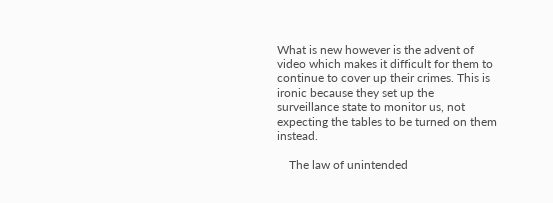What is new however is the advent of video which makes it difficult for them to continue to cover up their crimes. This is ironic because they set up the surveillance state to monitor us, not expecting the tables to be turned on them instead.

    The law of unintended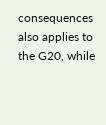consequences also applies to the G20, while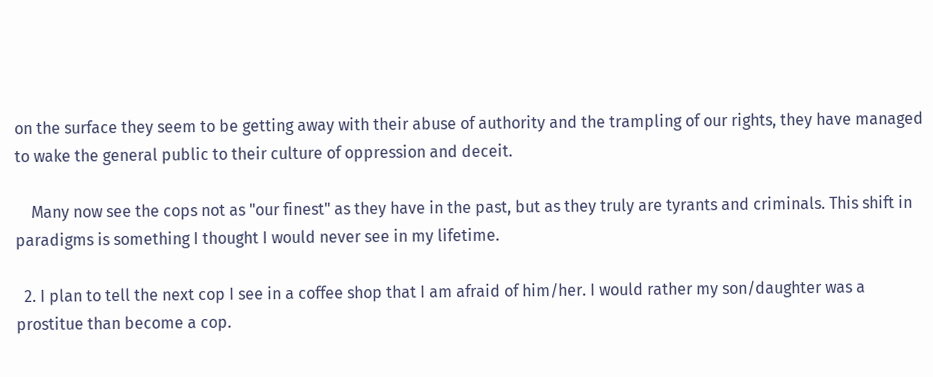on the surface they seem to be getting away with their abuse of authority and the trampling of our rights, they have managed to wake the general public to their culture of oppression and deceit.

    Many now see the cops not as "our finest" as they have in the past, but as they truly are tyrants and criminals. This shift in paradigms is something I thought I would never see in my lifetime.

  2. I plan to tell the next cop I see in a coffee shop that I am afraid of him/her. I would rather my son/daughter was a prostitue than become a cop.